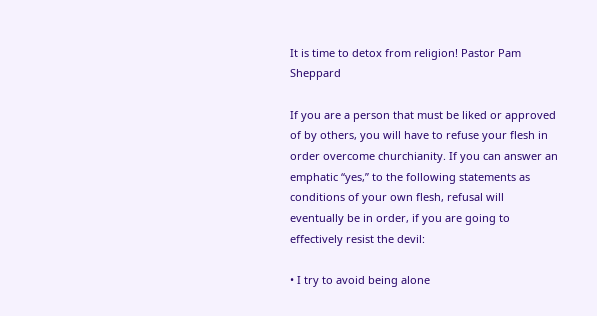It is time to detox from religion! Pastor Pam Sheppard

If you are a person that must be liked or approved of by others, you will have to refuse your flesh in order overcome churchianity. If you can answer an emphatic “yes,” to the following statements as conditions of your own flesh, refusal will eventually be in order, if you are going to effectively resist the devil:

• I try to avoid being alone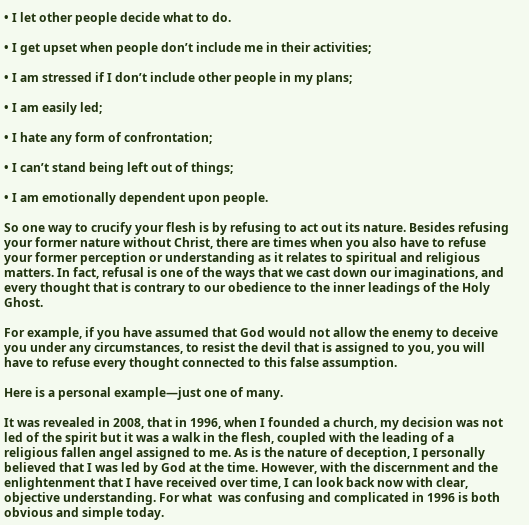• I let other people decide what to do.

• I get upset when people don’t include me in their activities;

• I am stressed if I don’t include other people in my plans;

• I am easily led;

• I hate any form of confrontation;

• I can’t stand being left out of things;

• I am emotionally dependent upon people.

So one way to crucify your flesh is by refusing to act out its nature. Besides refusing your former nature without Christ, there are times when you also have to refuse your former perception or understanding as it relates to spiritual and religious matters. In fact, refusal is one of the ways that we cast down our imaginations, and every thought that is contrary to our obedience to the inner leadings of the Holy Ghost.

For example, if you have assumed that God would not allow the enemy to deceive you under any circumstances, to resist the devil that is assigned to you, you will have to refuse every thought connected to this false assumption.

Here is a personal example—just one of many.

It was revealed in 2008, that in 1996, when I founded a church, my decision was not led of the spirit but it was a walk in the flesh, coupled with the leading of a religious fallen angel assigned to me. As is the nature of deception, I personally believed that I was led by God at the time. However, with the discernment and the enlightenment that I have received over time, I can look back now with clear, objective understanding. For what  was confusing and complicated in 1996 is both obvious and simple today.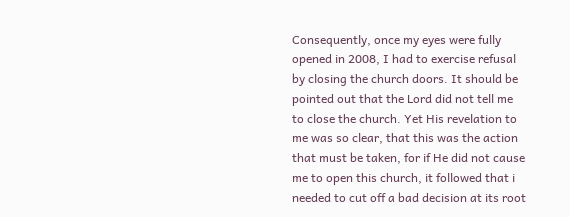Consequently, once my eyes were fully opened in 2008, I had to exercise refusal by closing the church doors. It should be pointed out that the Lord did not tell me to close the church. Yet His revelation to me was so clear, that this was the action that must be taken, for if He did not cause me to open this church, it followed that i needed to cut off a bad decision at its root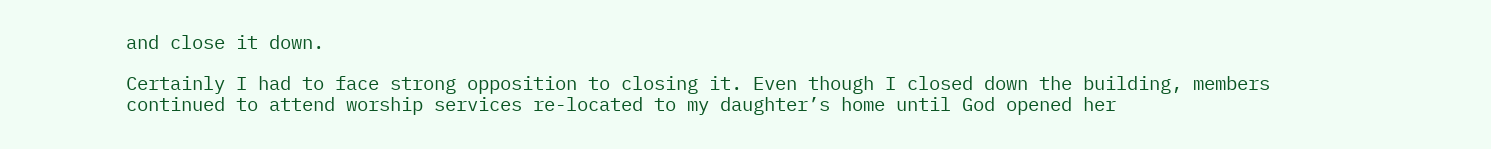and close it down.

Certainly I had to face strong opposition to closing it. Even though I closed down the building, members continued to attend worship services re-located to my daughter’s home until God opened her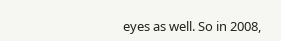eyes as well. So in 2008,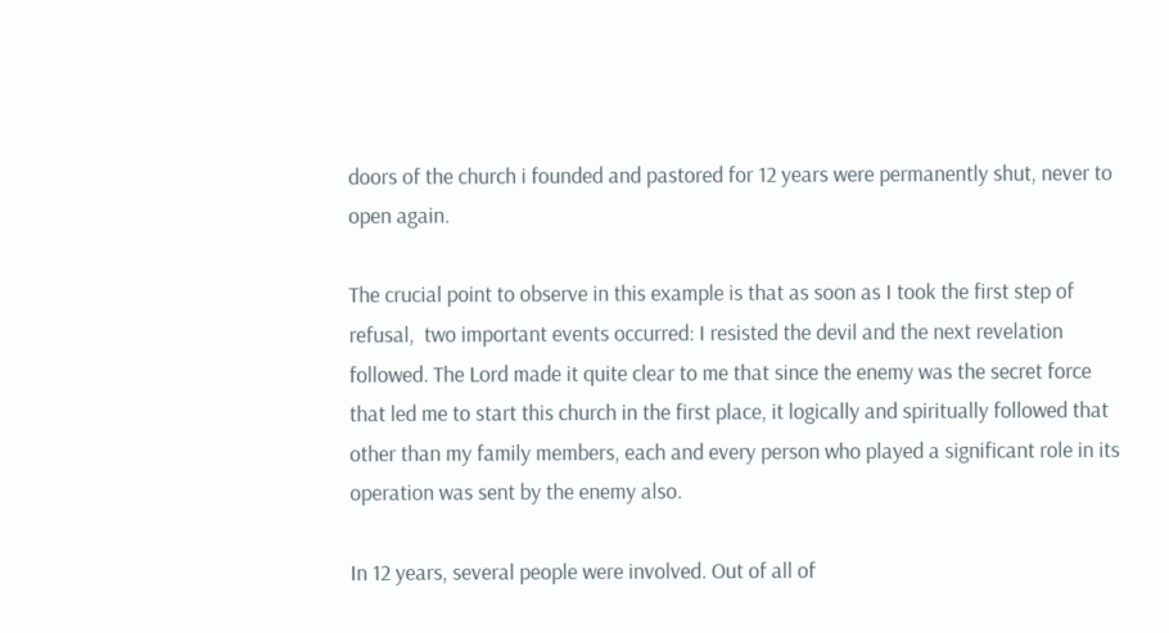doors of the church i founded and pastored for 12 years were permanently shut, never to open again.

The crucial point to observe in this example is that as soon as I took the first step of refusal,  two important events occurred: I resisted the devil and the next revelation followed. The Lord made it quite clear to me that since the enemy was the secret force that led me to start this church in the first place, it logically and spiritually followed that other than my family members, each and every person who played a significant role in its operation was sent by the enemy also.

In 12 years, several people were involved. Out of all of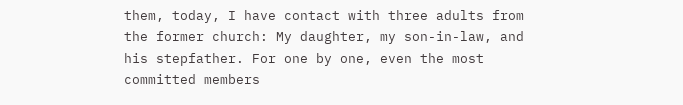them, today, I have contact with three adults from the former church: My daughter, my son-in-law, and his stepfather. For one by one, even the most committed members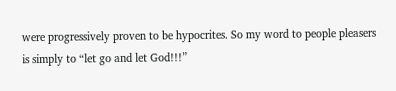were progressively proven to be hypocrites. So my word to people pleasers is simply to “let go and let God!!!”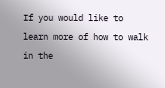If you would like to learn more of how to walk in the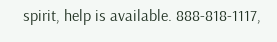spirit, help is available. 888-818-1117,